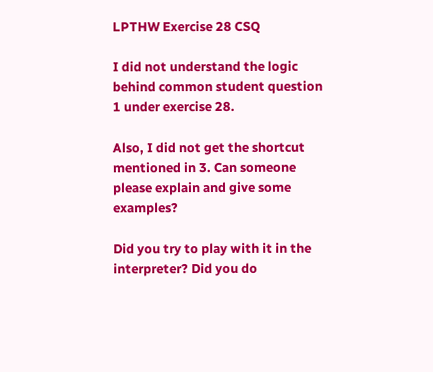LPTHW Exercise 28 CSQ

I did not understand the logic behind common student question 1 under exercise 28.

Also, I did not get the shortcut mentioned in 3. Can someone please explain and give some examples?

Did you try to play with it in the interpreter? Did you do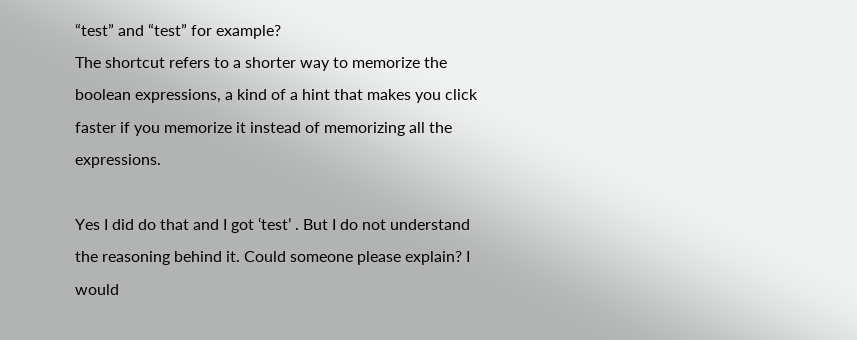“test” and “test” for example?
The shortcut refers to a shorter way to memorize the boolean expressions, a kind of a hint that makes you click faster if you memorize it instead of memorizing all the expressions.

Yes I did do that and I got ‘test’ . But I do not understand the reasoning behind it. Could someone please explain? I would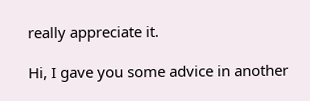really appreciate it.

Hi, I gave you some advice in another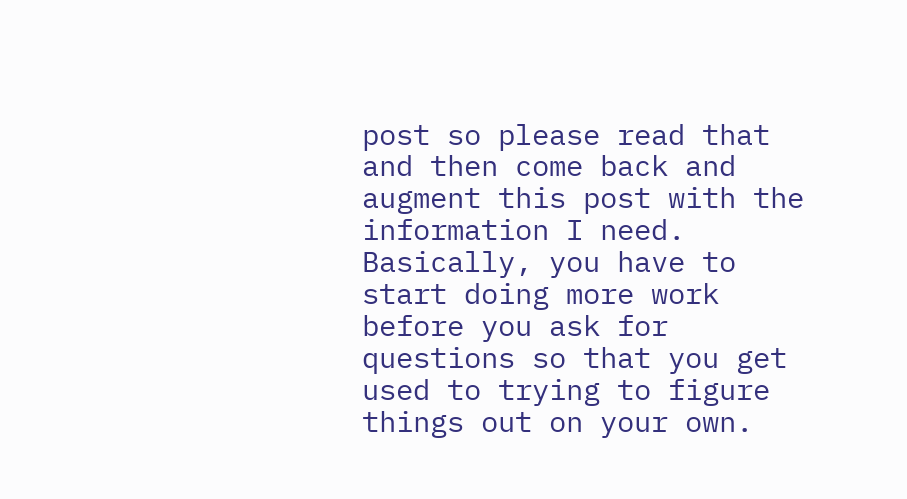post so please read that and then come back and augment this post with the information I need. Basically, you have to start doing more work before you ask for questions so that you get used to trying to figure things out on your own.